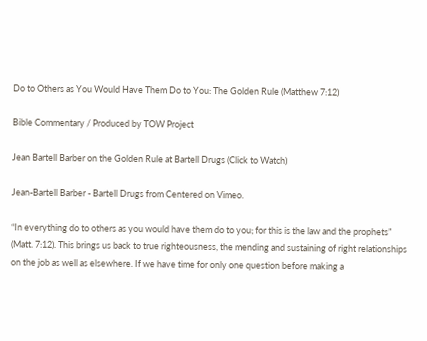Do to Others as You Would Have Them Do to You: The Golden Rule (Matthew 7:12)

Bible Commentary / Produced by TOW Project

Jean Bartell Barber on the Golden Rule at Bartell Drugs (Click to Watch)

Jean-Bartell Barber - Bartell Drugs from Centered on Vimeo.

“In everything do to others as you would have them do to you; for this is the law and the prophets” (Matt. 7:12). This brings us back to true righteousness, the mending and sustaining of right relationships on the job as well as elsewhere. If we have time for only one question before making a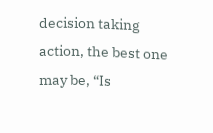decision taking action, the best one may be, “Is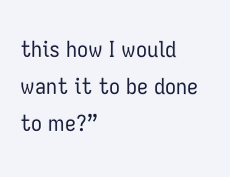this how I would want it to be done to me?”